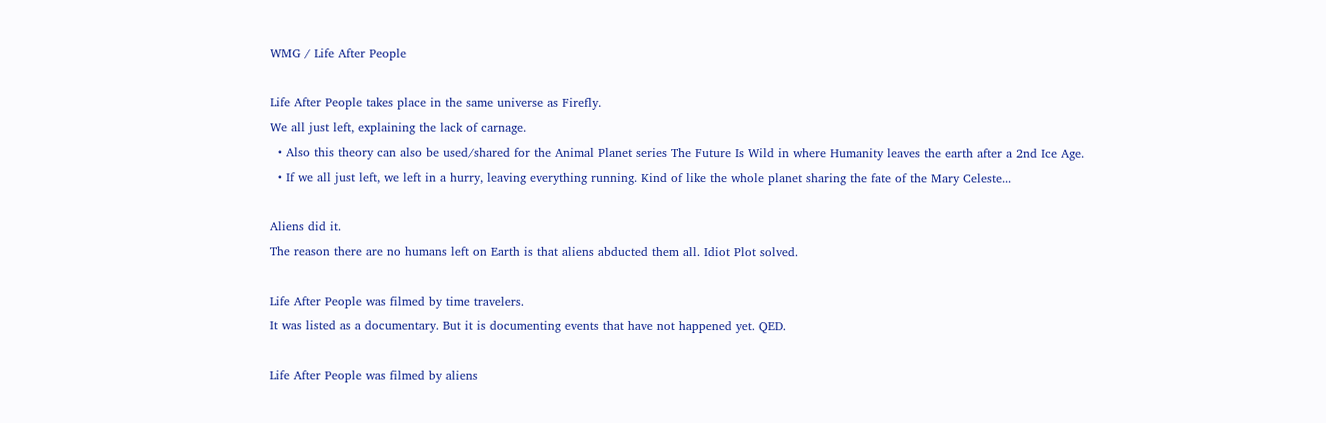WMG / Life After People

Life After People takes place in the same universe as Firefly.
We all just left, explaining the lack of carnage.
  • Also this theory can also be used/shared for the Animal Planet series The Future Is Wild in where Humanity leaves the earth after a 2nd Ice Age.
  • If we all just left, we left in a hurry, leaving everything running. Kind of like the whole planet sharing the fate of the Mary Celeste...

Aliens did it.
The reason there are no humans left on Earth is that aliens abducted them all. Idiot Plot solved.

Life After People was filmed by time travelers.
It was listed as a documentary. But it is documenting events that have not happened yet. QED.

Life After People was filmed by aliens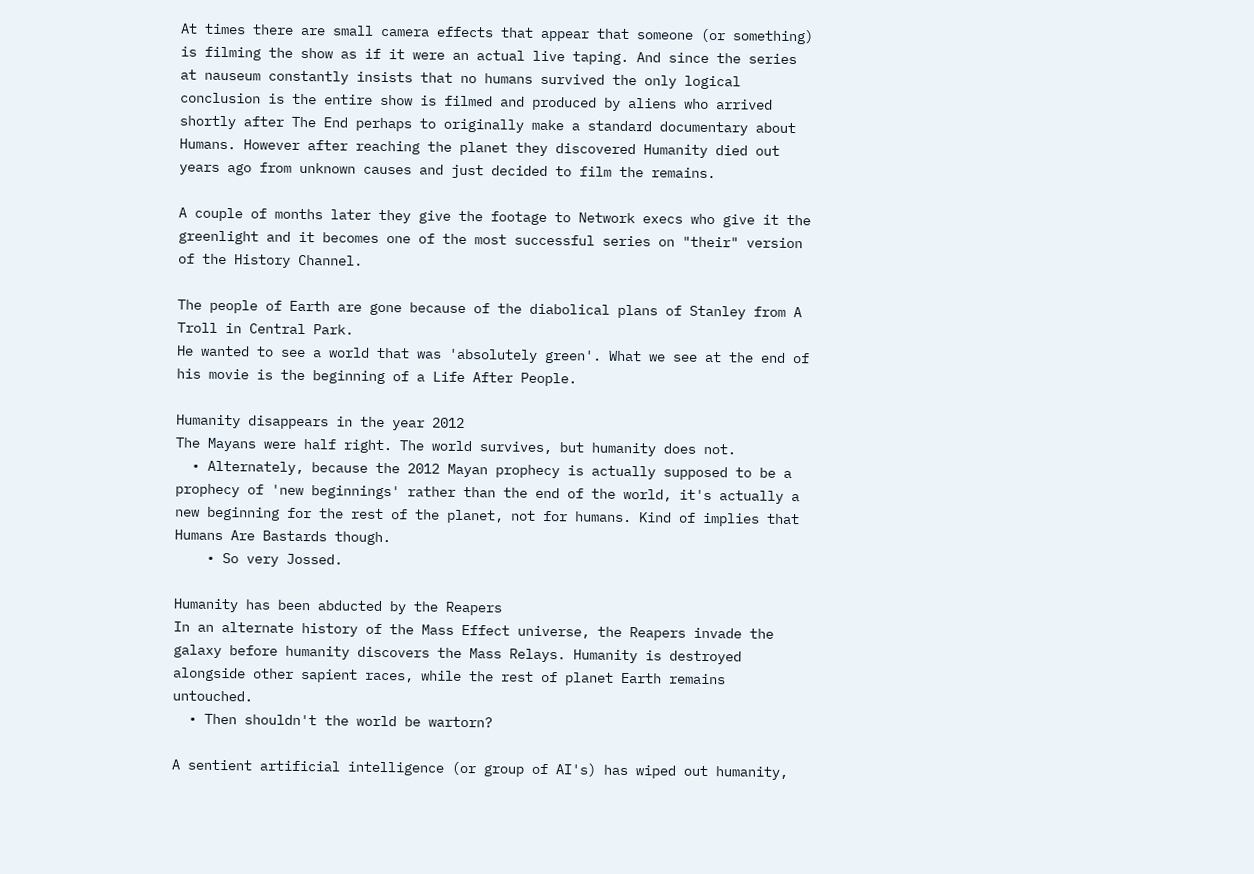At times there are small camera effects that appear that someone (or something) is filming the show as if it were an actual live taping. And since the series at nauseum constantly insists that no humans survived the only logical conclusion is the entire show is filmed and produced by aliens who arrived shortly after The End perhaps to originally make a standard documentary about Humans. However after reaching the planet they discovered Humanity died out years ago from unknown causes and just decided to film the remains.

A couple of months later they give the footage to Network execs who give it the greenlight and it becomes one of the most successful series on "their" version of the History Channel.

The people of Earth are gone because of the diabolical plans of Stanley from A Troll in Central Park.
He wanted to see a world that was 'absolutely green'. What we see at the end of his movie is the beginning of a Life After People.

Humanity disappears in the year 2012
The Mayans were half right. The world survives, but humanity does not.
  • Alternately, because the 2012 Mayan prophecy is actually supposed to be a prophecy of 'new beginnings' rather than the end of the world, it's actually a new beginning for the rest of the planet, not for humans. Kind of implies that Humans Are Bastards though.
    • So very Jossed.

Humanity has been abducted by the Reapers
In an alternate history of the Mass Effect universe, the Reapers invade the galaxy before humanity discovers the Mass Relays. Humanity is destroyed alongside other sapient races, while the rest of planet Earth remains untouched.
  • Then shouldn't the world be wartorn?

A sentient artificial intelligence (or group of AI's) has wiped out humanity,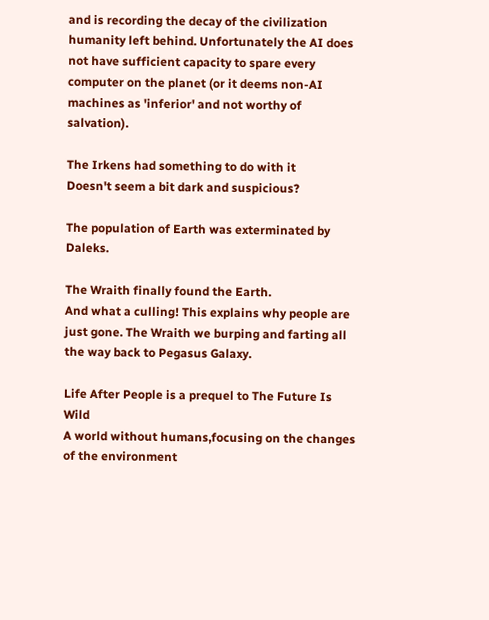and is recording the decay of the civilization humanity left behind. Unfortunately the AI does not have sufficient capacity to spare every computer on the planet (or it deems non-AI machines as 'inferior' and not worthy of salvation).

The Irkens had something to do with it
Doesn't seem a bit dark and suspicious?

The population of Earth was exterminated by Daleks.

The Wraith finally found the Earth.
And what a culling! This explains why people are just gone. The Wraith we burping and farting all the way back to Pegasus Galaxy.

Life After People is a prequel to The Future Is Wild
A world without humans,focusing on the changes of the environment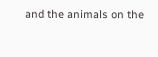and the animals on the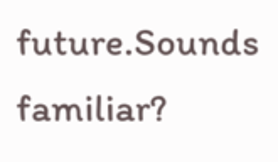future.Sounds familiar?